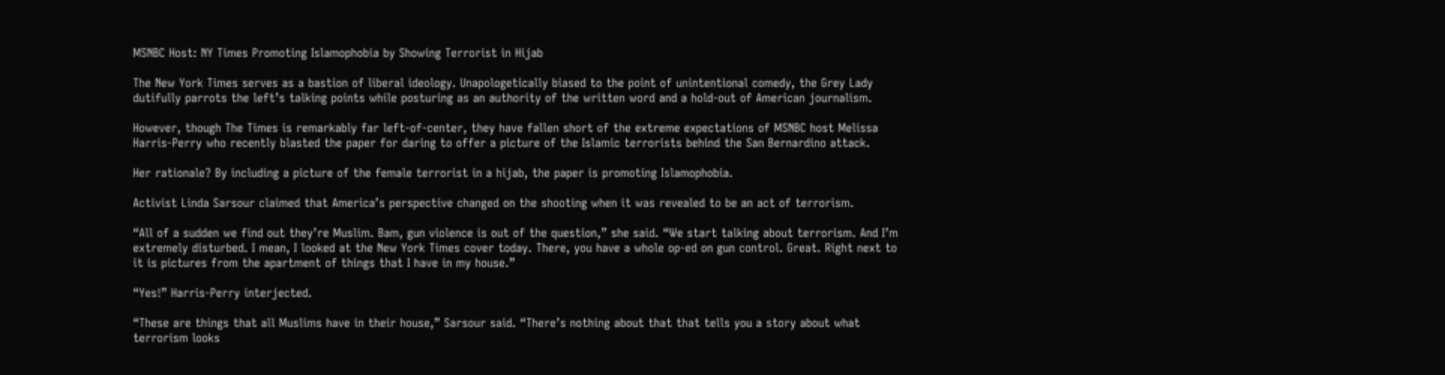MSNBC Host: NY Times Promoting Islamophobia by Showing Terrorist in Hijab

The New York Times serves as a bastion of liberal ideology. Unapologetically biased to the point of unintentional comedy, the Grey Lady dutifully parrots the left’s talking points while posturing as an authority of the written word and a hold-out of American journalism.

However, though The Times is remarkably far left-of-center, they have fallen short of the extreme expectations of MSNBC host Melissa Harris-Perry who recently blasted the paper for daring to offer a picture of the Islamic terrorists behind the San Bernardino attack.

Her rationale? By including a picture of the female terrorist in a hijab, the paper is promoting Islamophobia.

Activist Linda Sarsour claimed that America’s perspective changed on the shooting when it was revealed to be an act of terrorism.

“All of a sudden we find out they’re Muslim. Bam, gun violence is out of the question,” she said. “We start talking about terrorism. And I’m extremely disturbed. I mean, I looked at the New York Times cover today. There, you have a whole op-ed on gun control. Great. Right next to it is pictures from the apartment of things that I have in my house.”

“Yes!” Harris-Perry interjected.

“These are things that all Muslims have in their house,” Sarsour said. “There’s nothing about that that tells you a story about what terrorism looks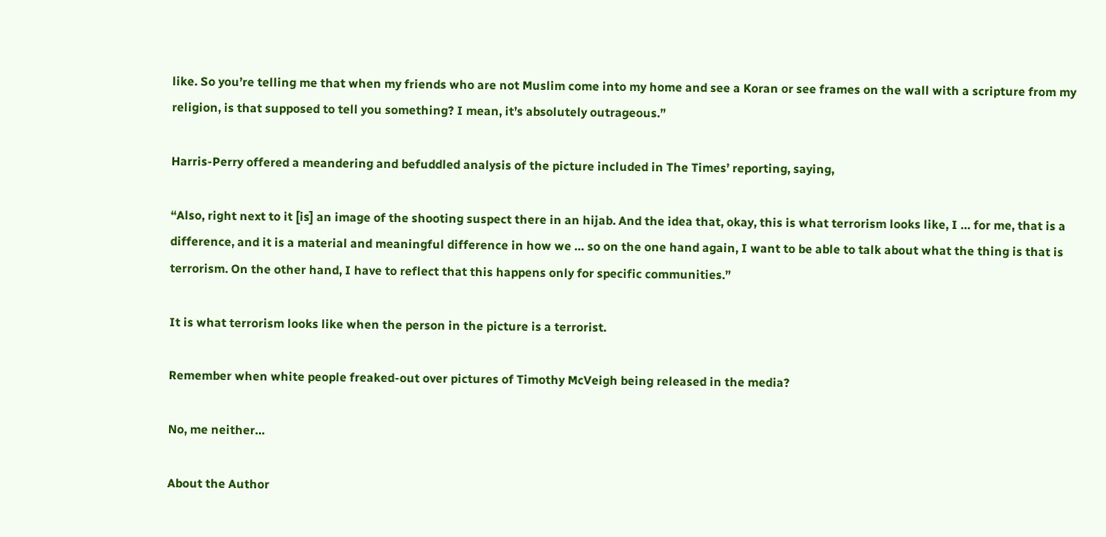like. So you’re telling me that when my friends who are not Muslim come into my home and see a Koran or see frames on the wall with a scripture from my religion, is that supposed to tell you something? I mean, it’s absolutely outrageous.”

Harris-Perry offered a meandering and befuddled analysis of the picture included in The Times’ reporting, saying,

“Also, right next to it [is] an image of the shooting suspect there in an hijab. And the idea that, okay, this is what terrorism looks like, I … for me, that is a difference, and it is a material and meaningful difference in how we … so on the one hand again, I want to be able to talk about what the thing is that is terrorism. On the other hand, I have to reflect that this happens only for specific communities.”

It is what terrorism looks like when the person in the picture is a terrorist.

Remember when white people freaked-out over pictures of Timothy McVeigh being released in the media?

No, me neither…

About the Author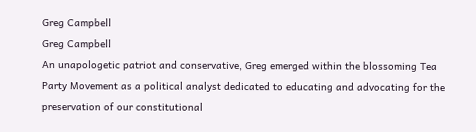Greg Campbell
Greg Campbell
An unapologetic patriot and conservative, Greg emerged within the blossoming Tea Party Movement as a political analyst dedicated to educating and advocating for the preservation of our constitutional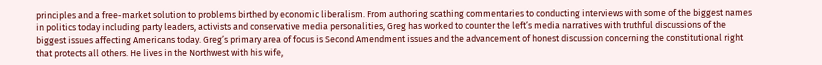principles and a free-market solution to problems birthed by economic liberalism. From authoring scathing commentaries to conducting interviews with some of the biggest names in politics today including party leaders, activists and conservative media personalities, Greg has worked to counter the left’s media narratives with truthful discussions of the biggest issues affecting Americans today. Greg’s primary area of focus is Second Amendment issues and the advancement of honest discussion concerning the constitutional right that protects all others. He lives in the Northwest with his wife,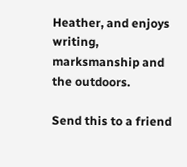Heather, and enjoys writing, marksmanship and the outdoors.

Send this to a friend